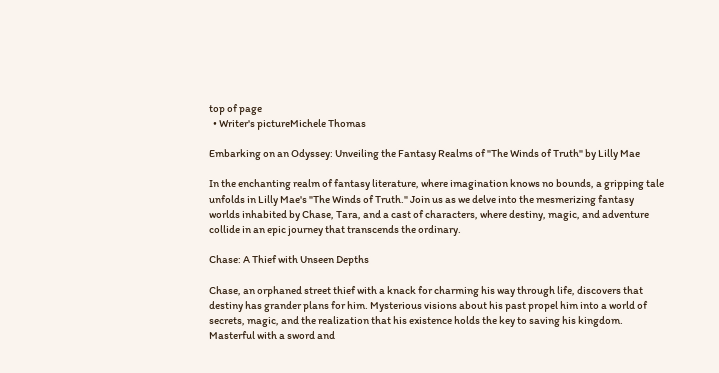top of page
  • Writer's pictureMichele Thomas

Embarking on an Odyssey: Unveiling the Fantasy Realms of "The Winds of Truth" by Lilly Mae

In the enchanting realm of fantasy literature, where imagination knows no bounds, a gripping tale unfolds in Lilly Mae's "The Winds of Truth." Join us as we delve into the mesmerizing fantasy worlds inhabited by Chase, Tara, and a cast of characters, where destiny, magic, and adventure collide in an epic journey that transcends the ordinary.

Chase: A Thief with Unseen Depths

Chase, an orphaned street thief with a knack for charming his way through life, discovers that destiny has grander plans for him. Mysterious visions about his past propel him into a world of secrets, magic, and the realization that his existence holds the key to saving his kingdom. Masterful with a sword and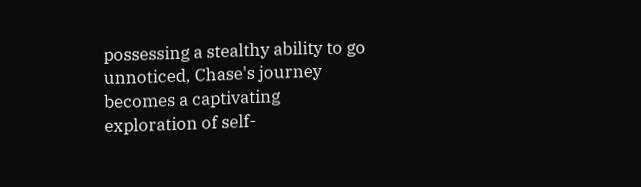possessing a stealthy ability to go unnoticed, Chase's journey becomes a captivating exploration of self-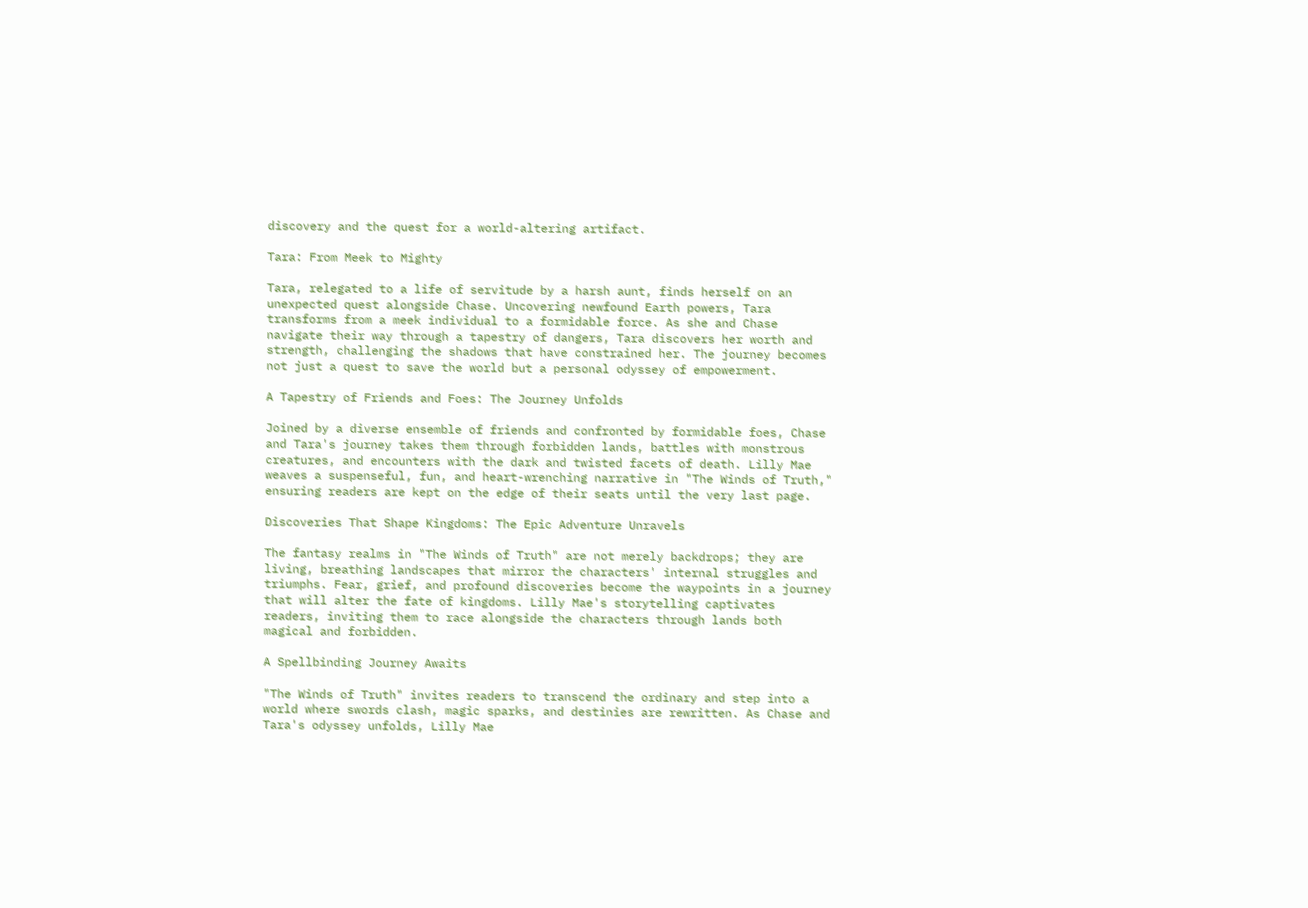discovery and the quest for a world-altering artifact.

Tara: From Meek to Mighty

Tara, relegated to a life of servitude by a harsh aunt, finds herself on an unexpected quest alongside Chase. Uncovering newfound Earth powers, Tara transforms from a meek individual to a formidable force. As she and Chase navigate their way through a tapestry of dangers, Tara discovers her worth and strength, challenging the shadows that have constrained her. The journey becomes not just a quest to save the world but a personal odyssey of empowerment.

A Tapestry of Friends and Foes: The Journey Unfolds

Joined by a diverse ensemble of friends and confronted by formidable foes, Chase and Tara's journey takes them through forbidden lands, battles with monstrous creatures, and encounters with the dark and twisted facets of death. Lilly Mae weaves a suspenseful, fun, and heart-wrenching narrative in "The Winds of Truth," ensuring readers are kept on the edge of their seats until the very last page.

Discoveries That Shape Kingdoms: The Epic Adventure Unravels

The fantasy realms in "The Winds of Truth" are not merely backdrops; they are living, breathing landscapes that mirror the characters' internal struggles and triumphs. Fear, grief, and profound discoveries become the waypoints in a journey that will alter the fate of kingdoms. Lilly Mae's storytelling captivates readers, inviting them to race alongside the characters through lands both magical and forbidden.

A Spellbinding Journey Awaits

"The Winds of Truth" invites readers to transcend the ordinary and step into a world where swords clash, magic sparks, and destinies are rewritten. As Chase and Tara's odyssey unfolds, Lilly Mae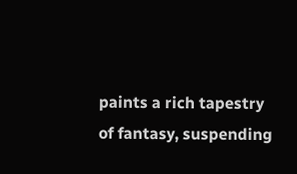paints a rich tapestry of fantasy, suspending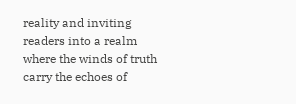reality and inviting readers into a realm where the winds of truth carry the echoes of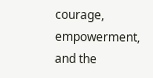courage, empowerment, and the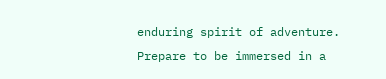enduring spirit of adventure. Prepare to be immersed in a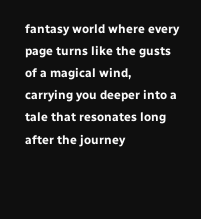fantasy world where every page turns like the gusts of a magical wind, carrying you deeper into a tale that resonates long after the journey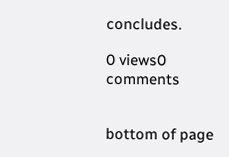concludes.

0 views0 comments


bottom of page